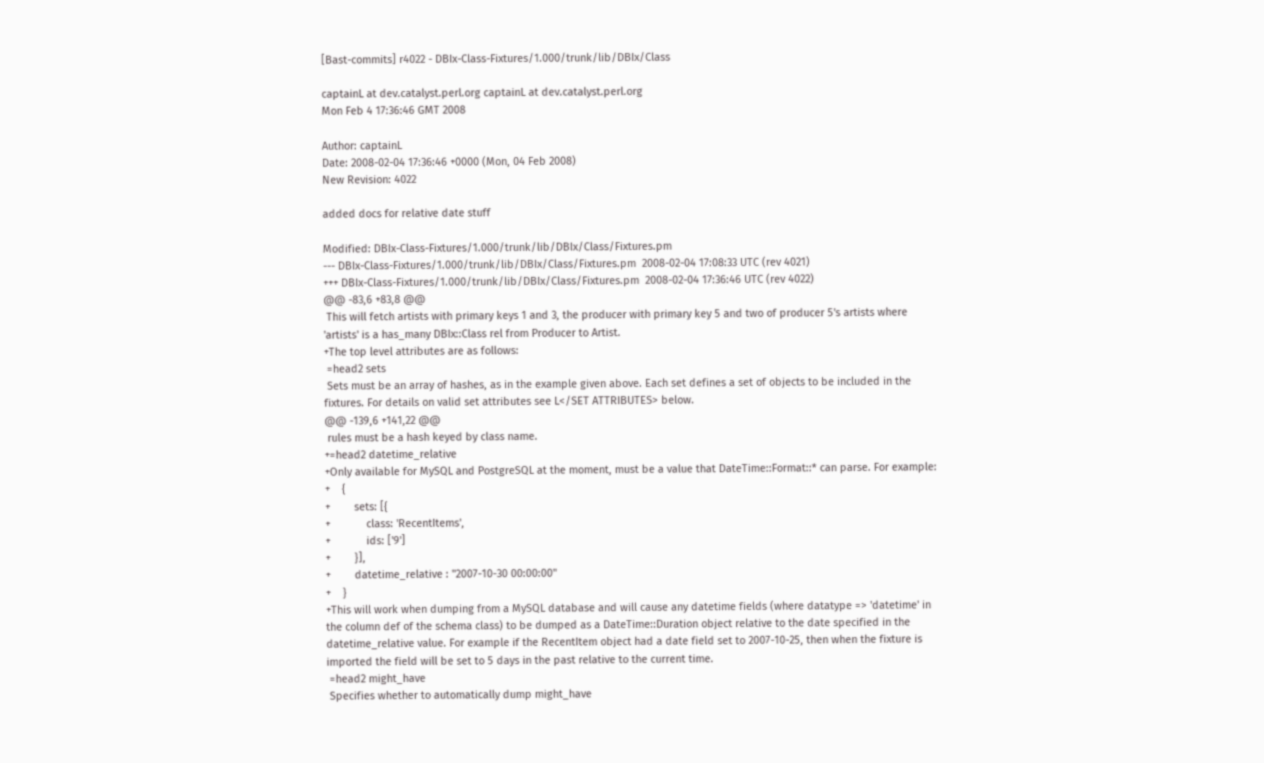[Bast-commits] r4022 - DBIx-Class-Fixtures/1.000/trunk/lib/DBIx/Class

captainL at dev.catalyst.perl.org captainL at dev.catalyst.perl.org
Mon Feb 4 17:36:46 GMT 2008

Author: captainL
Date: 2008-02-04 17:36:46 +0000 (Mon, 04 Feb 2008)
New Revision: 4022

added docs for relative date stuff

Modified: DBIx-Class-Fixtures/1.000/trunk/lib/DBIx/Class/Fixtures.pm
--- DBIx-Class-Fixtures/1.000/trunk/lib/DBIx/Class/Fixtures.pm  2008-02-04 17:08:33 UTC (rev 4021)
+++ DBIx-Class-Fixtures/1.000/trunk/lib/DBIx/Class/Fixtures.pm  2008-02-04 17:36:46 UTC (rev 4022)
@@ -83,6 +83,8 @@
 This will fetch artists with primary keys 1 and 3, the producer with primary key 5 and two of producer 5's artists where 'artists' is a has_many DBIx::Class rel from Producer to Artist.
+The top level attributes are as follows:
 =head2 sets
 Sets must be an array of hashes, as in the example given above. Each set defines a set of objects to be included in the fixtures. For details on valid set attributes see L</SET ATTRIBUTES> below.
@@ -139,6 +141,22 @@
 rules must be a hash keyed by class name.
+=head2 datetime_relative
+Only available for MySQL and PostgreSQL at the moment, must be a value that DateTime::Format::* can parse. For example:
+    {
+        sets: [{
+            class: 'RecentItems',
+            ids: ['9']
+        }],
+        datetime_relative : "2007-10-30 00:00:00"
+    }
+This will work when dumping from a MySQL database and will cause any datetime fields (where datatype => 'datetime' in the column def of the schema class) to be dumped as a DateTime::Duration object relative to the date specified in the datetime_relative value. For example if the RecentItem object had a date field set to 2007-10-25, then when the fixture is imported the field will be set to 5 days in the past relative to the current time.
 =head2 might_have
 Specifies whether to automatically dump might_have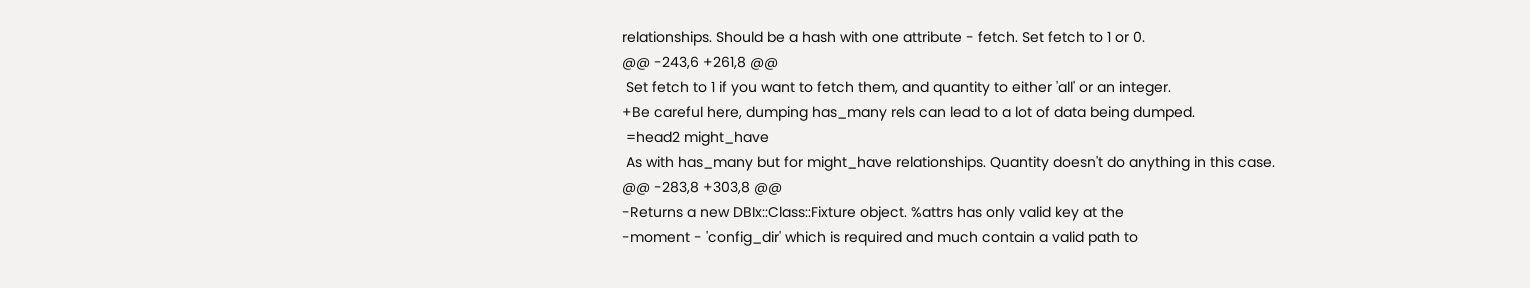relationships. Should be a hash with one attribute - fetch. Set fetch to 1 or 0.
@@ -243,6 +261,8 @@
 Set fetch to 1 if you want to fetch them, and quantity to either 'all' or an integer.
+Be careful here, dumping has_many rels can lead to a lot of data being dumped.
 =head2 might_have
 As with has_many but for might_have relationships. Quantity doesn't do anything in this case.
@@ -283,8 +303,8 @@
-Returns a new DBIx::Class::Fixture object. %attrs has only valid key at the
-moment - 'config_dir' which is required and much contain a valid path to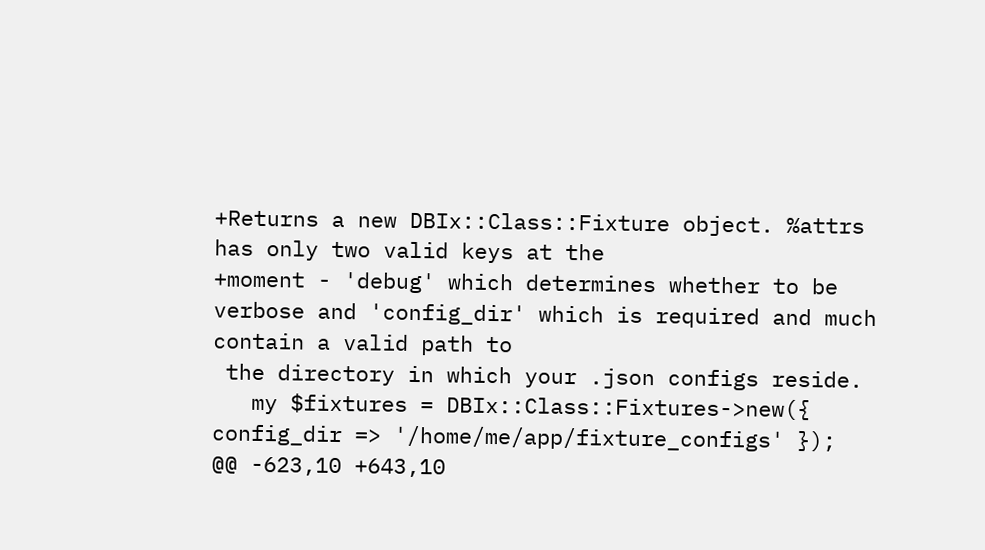+Returns a new DBIx::Class::Fixture object. %attrs has only two valid keys at the
+moment - 'debug' which determines whether to be verbose and 'config_dir' which is required and much contain a valid path to
 the directory in which your .json configs reside.
   my $fixtures = DBIx::Class::Fixtures->new({ config_dir => '/home/me/app/fixture_configs' });
@@ -623,10 +643,10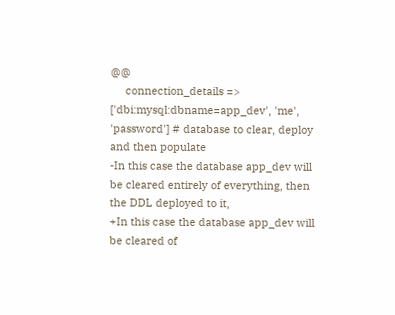@@
     connection_details => ['dbi:mysql:dbname=app_dev', 'me', 'password'] # database to clear, deploy and then populate
-In this case the database app_dev will be cleared entirely of everything, then the DDL deployed to it,
+In this case the database app_dev will be cleared of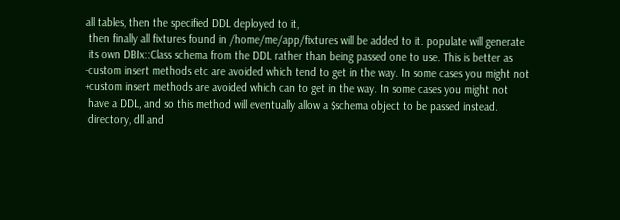all tables, then the specified DDL deployed to it,
 then finally all fixtures found in /home/me/app/fixtures will be added to it. populate will generate
 its own DBIx::Class schema from the DDL rather than being passed one to use. This is better as
-custom insert methods etc are avoided which tend to get in the way. In some cases you might not
+custom insert methods are avoided which can to get in the way. In some cases you might not
 have a DDL, and so this method will eventually allow a $schema object to be passed instead.
 directory, dll and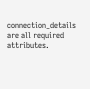connection_details are all required attributes.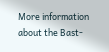More information about the Bast-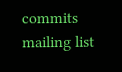commits mailing list